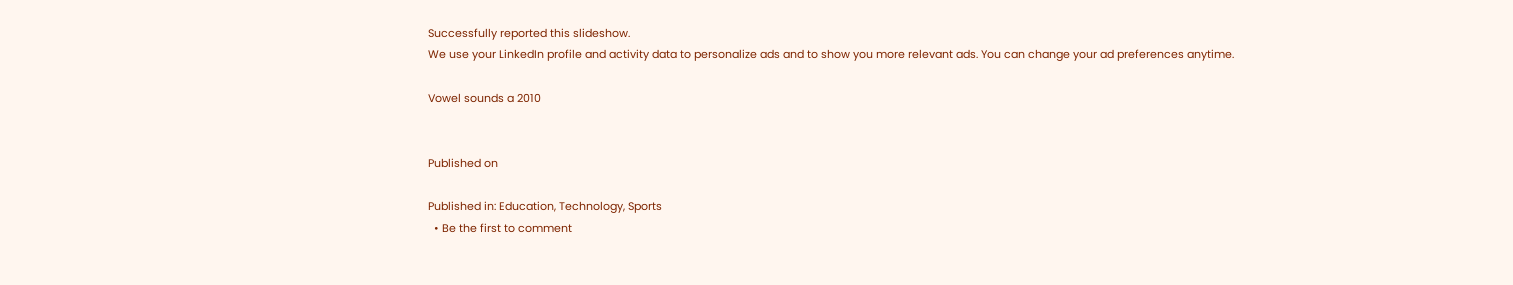Successfully reported this slideshow.
We use your LinkedIn profile and activity data to personalize ads and to show you more relevant ads. You can change your ad preferences anytime.

Vowel sounds a 2010


Published on

Published in: Education, Technology, Sports
  • Be the first to comment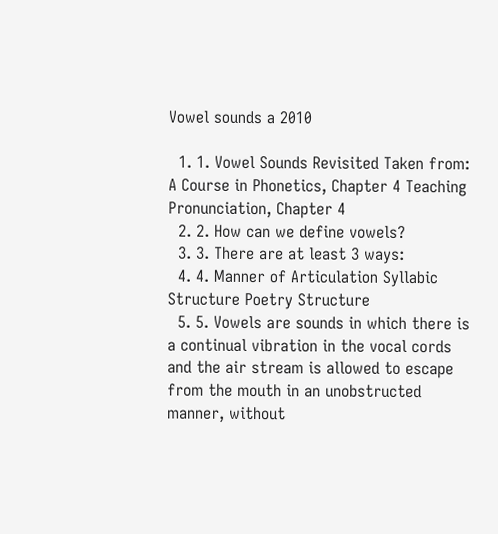Vowel sounds a 2010

  1. 1. Vowel Sounds Revisited Taken from: A Course in Phonetics, Chapter 4 Teaching Pronunciation, Chapter 4
  2. 2. How can we define vowels?
  3. 3. There are at least 3 ways:
  4. 4. Manner of Articulation Syllabic Structure Poetry Structure
  5. 5. Vowels are sounds in which there is a continual vibration in the vocal cords and the air stream is allowed to escape from the mouth in an unobstructed manner, without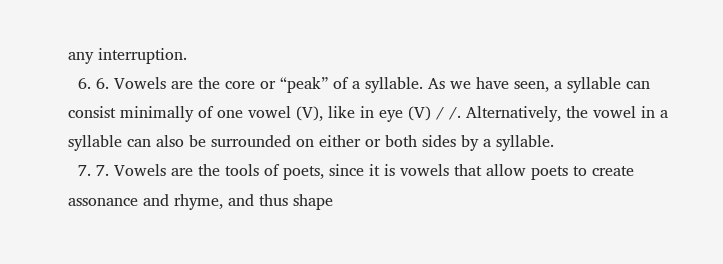any interruption.
  6. 6. Vowels are the core or “peak” of a syllable. As we have seen, a syllable can consist minimally of one vowel (V), like in eye (V) / /. Alternatively, the vowel in a syllable can also be surrounded on either or both sides by a syllable.
  7. 7. Vowels are the tools of poets, since it is vowels that allow poets to create assonance and rhyme, and thus shape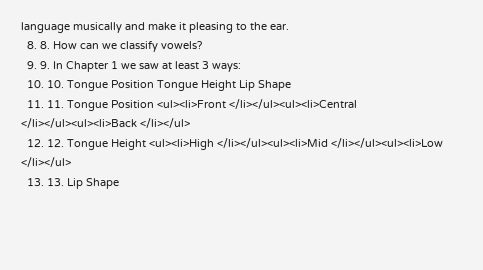language musically and make it pleasing to the ear.
  8. 8. How can we classify vowels?
  9. 9. In Chapter 1 we saw at least 3 ways:
  10. 10. Tongue Position Tongue Height Lip Shape
  11. 11. Tongue Position <ul><li>Front </li></ul><ul><li>Central </li></ul><ul><li>Back </li></ul>
  12. 12. Tongue Height <ul><li>High </li></ul><ul><li>Mid </li></ul><ul><li>Low </li></ul>
  13. 13. Lip Shape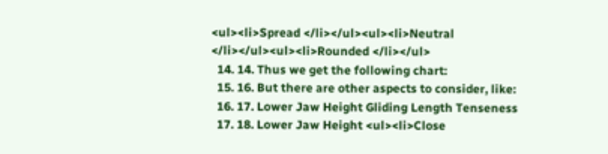<ul><li>Spread </li></ul><ul><li>Neutral </li></ul><ul><li>Rounded </li></ul>
  14. 14. Thus we get the following chart:
  15. 16. But there are other aspects to consider, like:
  16. 17. Lower Jaw Height Gliding Length Tenseness
  17. 18. Lower Jaw Height <ul><li>Close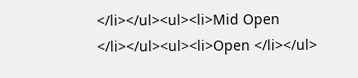</li></ul><ul><li>Mid Open </li></ul><ul><li>Open </li></ul>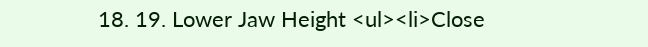18. 19. Lower Jaw Height <ul><li>Close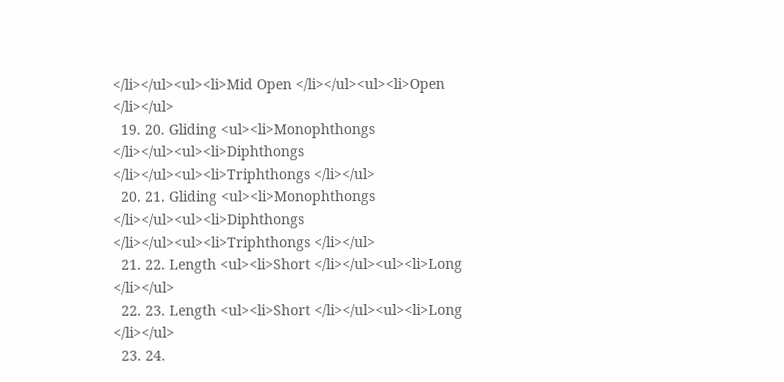</li></ul><ul><li>Mid Open </li></ul><ul><li>Open </li></ul>
  19. 20. Gliding <ul><li>Monophthongs </li></ul><ul><li>Diphthongs </li></ul><ul><li>Triphthongs </li></ul>
  20. 21. Gliding <ul><li>Monophthongs </li></ul><ul><li>Diphthongs </li></ul><ul><li>Triphthongs </li></ul>
  21. 22. Length <ul><li>Short </li></ul><ul><li>Long </li></ul>
  22. 23. Length <ul><li>Short </li></ul><ul><li>Long </li></ul>
  23. 24.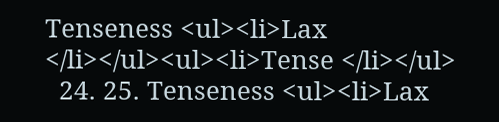Tenseness <ul><li>Lax </li></ul><ul><li>Tense </li></ul>
  24. 25. Tenseness <ul><li>Lax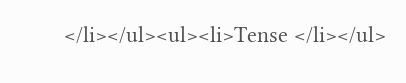</li></ul><ul><li>Tense </li></ul>